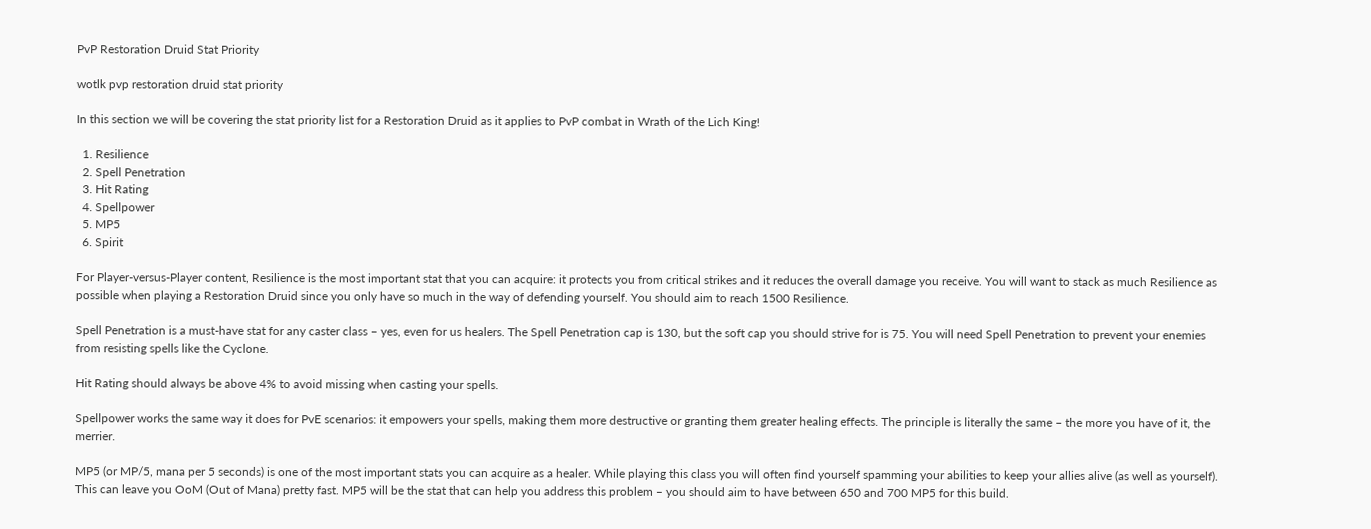PvP Restoration Druid Stat Priority

wotlk pvp restoration druid stat priority

In this section we will be covering the stat priority list for a Restoration Druid as it applies to PvP combat in Wrath of the Lich King!

  1. Resilience
  2. Spell Penetration
  3. Hit Rating
  4. Spellpower
  5. MP5
  6. Spirit

For Player-versus-Player content, Resilience is the most important stat that you can acquire: it protects you from critical strikes and it reduces the overall damage you receive. You will want to stack as much Resilience as possible when playing a Restoration Druid since you only have so much in the way of defending yourself. You should aim to reach 1500 Resilience.

Spell Penetration is a must-have stat for any caster class – yes, even for us healers. The Spell Penetration cap is 130, but the soft cap you should strive for is 75. You will need Spell Penetration to prevent your enemies from resisting spells like the Cyclone.

Hit Rating should always be above 4% to avoid missing when casting your spells.

Spellpower works the same way it does for PvE scenarios: it empowers your spells, making them more destructive or granting them greater healing effects. The principle is literally the same – the more you have of it, the merrier.

MP5 (or MP/5, mana per 5 seconds) is one of the most important stats you can acquire as a healer. While playing this class you will often find yourself spamming your abilities to keep your allies alive (as well as yourself). This can leave you OoM (Out of Mana) pretty fast. MP5 will be the stat that can help you address this problem – you should aim to have between 650 and 700 MP5 for this build.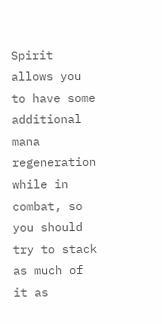Spirit allows you to have some additional mana regeneration while in combat, so you should try to stack as much of it as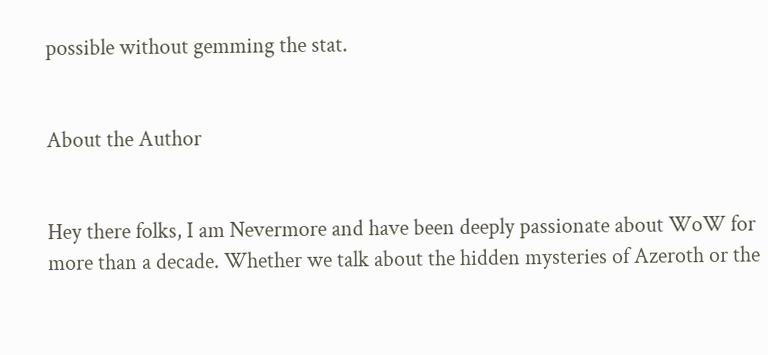possible without gemming the stat.


About the Author


Hey there folks, I am Nevermore and have been deeply passionate about WoW for more than a decade. Whether we talk about the hidden mysteries of Azeroth or the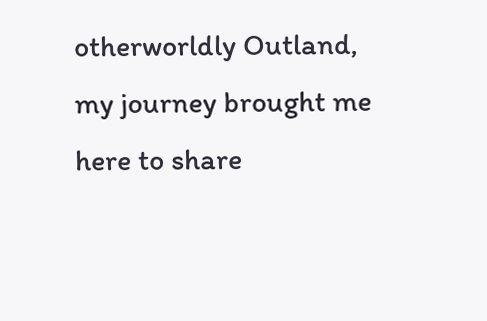otherworldly Outland, my journey brought me here to share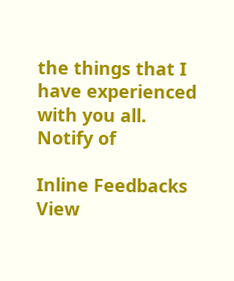the things that I have experienced with you all.
Notify of

Inline Feedbacks
View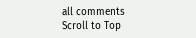all comments
Scroll to Top